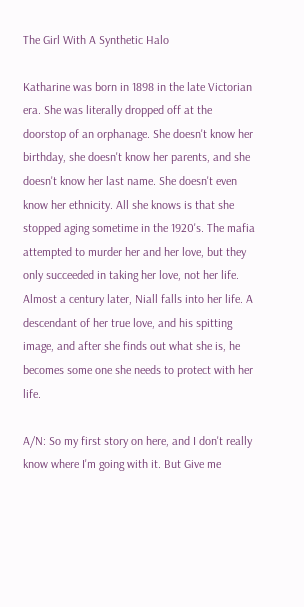The Girl With A Synthetic Halo

Katharine was born in 1898 in the late Victorian era. She was literally dropped off at the doorstop of an orphanage. She doesn't know her birthday, she doesn't know her parents, and she doesn't know her last name. She doesn't even know her ethnicity. All she knows is that she stopped aging sometime in the 1920's. The mafia attempted to murder her and her love, but they only succeeded in taking her love, not her life. Almost a century later, Niall falls into her life. A descendant of her true love, and his spitting image, and after she finds out what she is, he becomes some one she needs to protect with her life.

A/N: So my first story on here, and I don't really know where I'm going with it. But Give me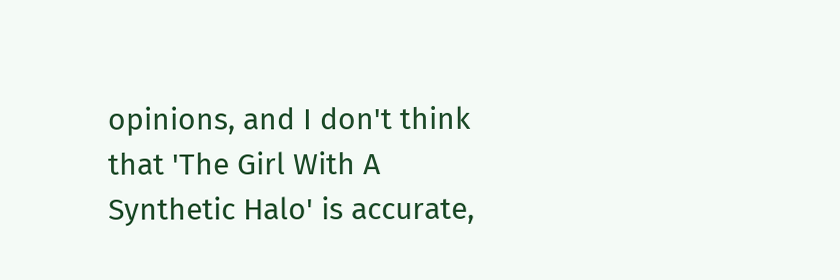opinions, and I don't think that 'The Girl With A Synthetic Halo' is accurate,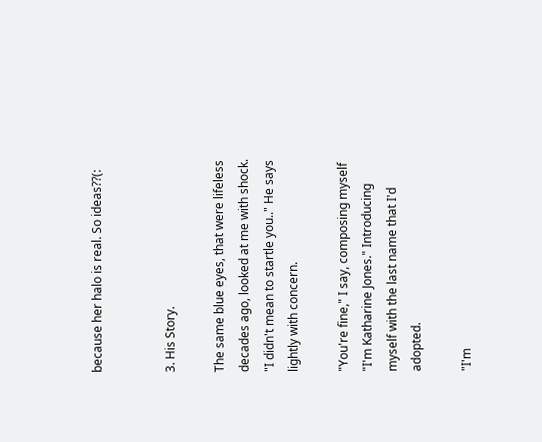because her halo is real. So ideas??(:


3. His Story.

The same blue eyes, that were lifeless decades ago, looked at me with shock. "I didn't mean to startle you.." He says lightly with concern.

"You're fine," I say, composing myself "I'm Katharine Jones." Introducing myself with the last name that I'd adopted.

"I'm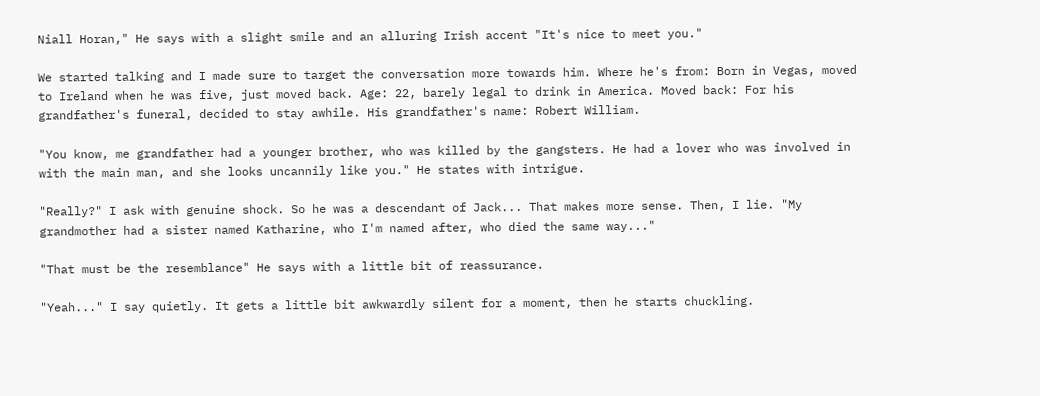Niall Horan," He says with a slight smile and an alluring Irish accent "It's nice to meet you."

We started talking and I made sure to target the conversation more towards him. Where he's from: Born in Vegas, moved to Ireland when he was five, just moved back. Age: 22, barely legal to drink in America. Moved back: For his grandfather's funeral, decided to stay awhile. His grandfather's name: Robert William.

"You know, me grandfather had a younger brother, who was killed by the gangsters. He had a lover who was involved in with the main man, and she looks uncannily like you." He states with intrigue.

"Really?" I ask with genuine shock. So he was a descendant of Jack... That makes more sense. Then, I lie. "My grandmother had a sister named Katharine, who I'm named after, who died the same way..."

"That must be the resemblance" He says with a little bit of reassurance.

"Yeah..." I say quietly. It gets a little bit awkwardly silent for a moment, then he starts chuckling.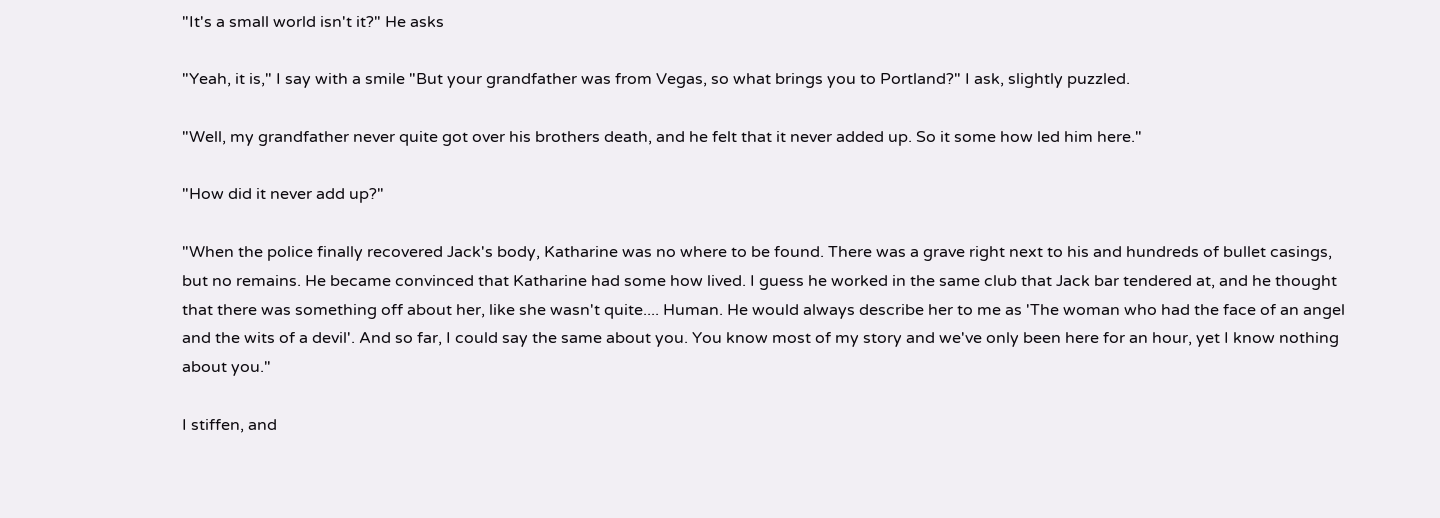"It's a small world isn't it?" He asks

"Yeah, it is," I say with a smile "But your grandfather was from Vegas, so what brings you to Portland?" I ask, slightly puzzled.

"Well, my grandfather never quite got over his brothers death, and he felt that it never added up. So it some how led him here."

"How did it never add up?"

"When the police finally recovered Jack's body, Katharine was no where to be found. There was a grave right next to his and hundreds of bullet casings, but no remains. He became convinced that Katharine had some how lived. I guess he worked in the same club that Jack bar tendered at, and he thought that there was something off about her, like she wasn't quite.... Human. He would always describe her to me as 'The woman who had the face of an angel and the wits of a devil'. And so far, I could say the same about you. You know most of my story and we've only been here for an hour, yet I know nothing about you."

I stiffen, and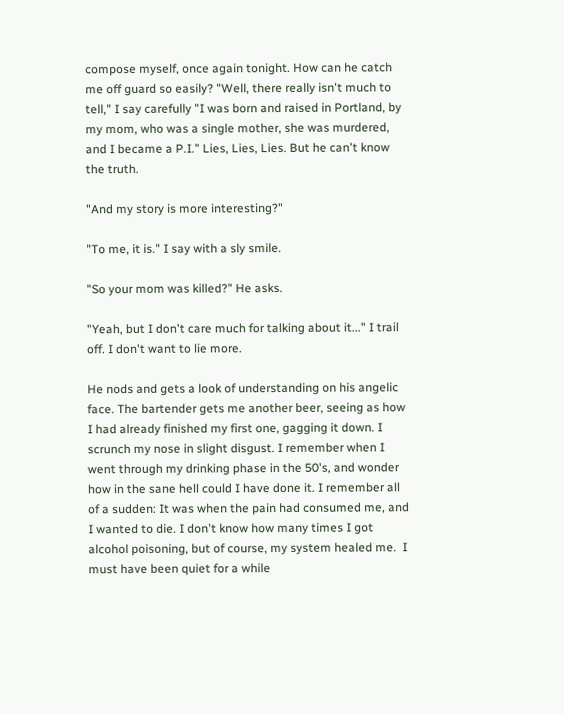compose myself, once again tonight. How can he catch me off guard so easily? "Well, there really isn't much to tell," I say carefully "I was born and raised in Portland, by my mom, who was a single mother, she was murdered, and I became a P.I." Lies, Lies, Lies. But he can't know the truth.

"And my story is more interesting?"

"To me, it is." I say with a sly smile.

"So your mom was killed?" He asks.

"Yeah, but I don't care much for talking about it..." I trail off. I don't want to lie more.

He nods and gets a look of understanding on his angelic face. The bartender gets me another beer, seeing as how I had already finished my first one, gagging it down. I scrunch my nose in slight disgust. I remember when I went through my drinking phase in the 50's, and wonder how in the sane hell could I have done it. I remember all of a sudden: It was when the pain had consumed me, and I wanted to die. I don't know how many times I got alcohol poisoning, but of course, my system healed me.  I must have been quiet for a while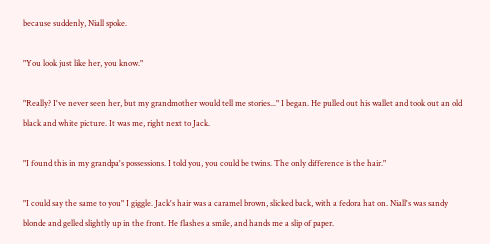because suddenly, Niall spoke.

"You look just like her, you know."

"Really? I've never seen her, but my grandmother would tell me stories..." I began. He pulled out his wallet and took out an old black and white picture. It was me, right next to Jack.

"I found this in my grandpa's possessions. I told you, you could be twins. The only difference is the hair."

"I could say the same to you" I giggle. Jack's hair was a caramel brown, slicked back, with a fedora hat on. Niall's was sandy blonde and gelled slightly up in the front. He flashes a smile, and hands me a slip of paper.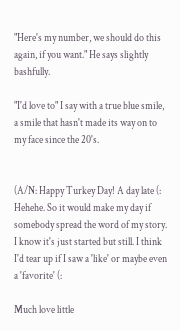"Here's my number, we should do this again, if you want." He says slightly bashfully.

"I'd love to" I say with a true blue smile, a smile that hasn't made its way on to my face since the 20's.


(A/N: Happy Turkey Day! A day late (: Hehehe. So it would make my day if somebody spread the word of my story. I know it's just started but still. I think I'd tear up if I saw a 'like' or maybe even a 'favorite' (:

Much love little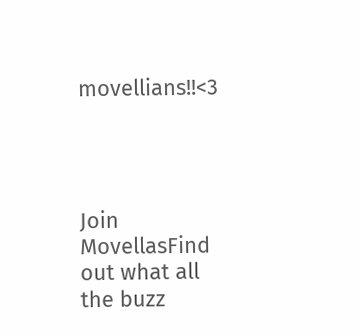movellians!!<3




Join MovellasFind out what all the buzz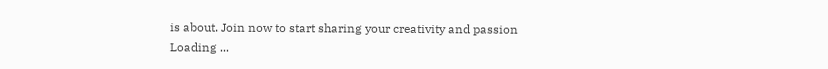is about. Join now to start sharing your creativity and passion
Loading ...